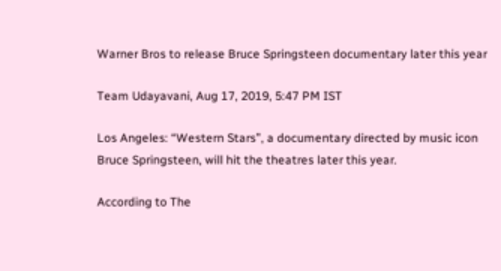Warner Bros to release Bruce Springsteen documentary later this year

Team Udayavani, Aug 17, 2019, 5:47 PM IST

Los Angeles: “Western Stars”, a documentary directed by music icon Bruce Springsteen, will hit the theatres later this year.

According to The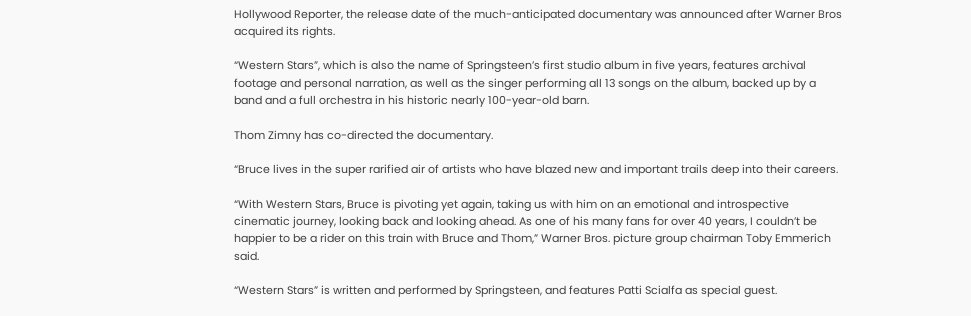Hollywood Reporter, the release date of the much-anticipated documentary was announced after Warner Bros acquired its rights.

“Western Stars”, which is also the name of Springsteen’s first studio album in five years, features archival footage and personal narration, as well as the singer performing all 13 songs on the album, backed up by a band and a full orchestra in his historic nearly 100-year-old barn.

Thom Zimny has co-directed the documentary.

“Bruce lives in the super rarified air of artists who have blazed new and important trails deep into their careers.

“With Western Stars, Bruce is pivoting yet again, taking us with him on an emotional and introspective cinematic journey, looking back and looking ahead. As one of his many fans for over 40 years, I couldn’t be happier to be a rider on this train with Bruce and Thom,” Warner Bros. picture group chairman Toby Emmerich said.

“Western Stars” is written and performed by Springsteen, and features Patti Scialfa as special guest.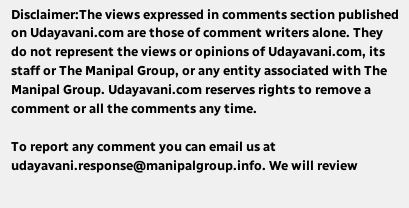Disclaimer:The views expressed in comments section published on Udayavani.com are those of comment writers alone. They do not represent the views or opinions of Udayavani.com, its staff or The Manipal Group, or any entity associated with The Manipal Group. Udayavani.com reserves rights to remove a comment or all the comments any time.

To report any comment you can email us at udayavani.response@manipalgroup.info. We will review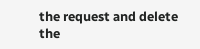the request and delete the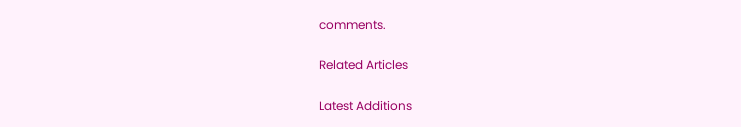comments.

Related Articles

Latest Additions